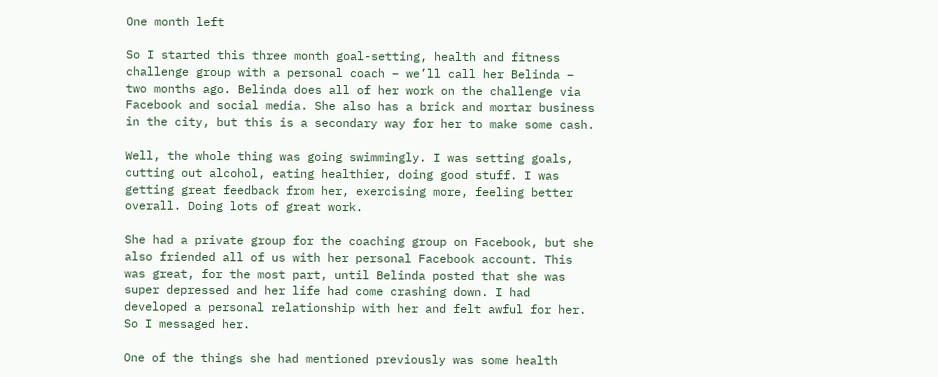One month left

So I started this three month goal-setting, health and fitness challenge group with a personal coach – we’ll call her Belinda – two months ago. Belinda does all of her work on the challenge via Facebook and social media. She also has a brick and mortar business in the city, but this is a secondary way for her to make some cash.

Well, the whole thing was going swimmingly. I was setting goals, cutting out alcohol, eating healthier, doing good stuff. I was getting great feedback from her, exercising more, feeling better overall. Doing lots of great work.

She had a private group for the coaching group on Facebook, but she also friended all of us with her personal Facebook account. This was great, for the most part, until Belinda posted that she was super depressed and her life had come crashing down. I had developed a personal relationship with her and felt awful for her. So I messaged her.

One of the things she had mentioned previously was some health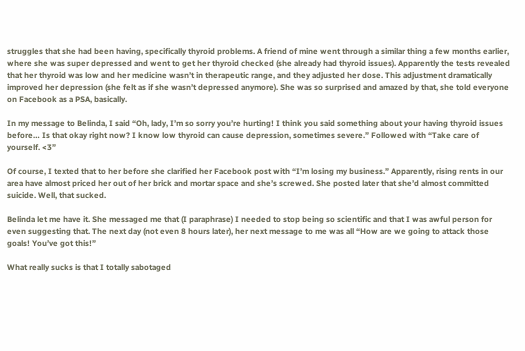struggles that she had been having, specifically thyroid problems. A friend of mine went through a similar thing a few months earlier, where she was super depressed and went to get her thyroid checked (she already had thyroid issues). Apparently the tests revealed that her thyroid was low and her medicine wasn’t in therapeutic range, and they adjusted her dose. This adjustment dramatically improved her depression (she felt as if she wasn’t depressed anymore). She was so surprised and amazed by that, she told everyone on Facebook as a PSA, basically.

In my message to Belinda, I said “Oh, lady, I’m so sorry you’re hurting! I think you said something about your having thyroid issues before… Is that okay right now? I know low thyroid can cause depression, sometimes severe.” Followed with “Take care of yourself. <3”

Of course, I texted that to her before she clarified her Facebook post with “I’m losing my business.” Apparently, rising rents in our area have almost priced her out of her brick and mortar space and she’s screwed. She posted later that she’d almost committed suicide. Well, that sucked.

Belinda let me have it. She messaged me that (I paraphrase) I needed to stop being so scientific and that I was awful person for even suggesting that. The next day (not even 8 hours later), her next message to me was all “How are we going to attack those goals! You’ve got this!”

What really sucks is that I totally sabotaged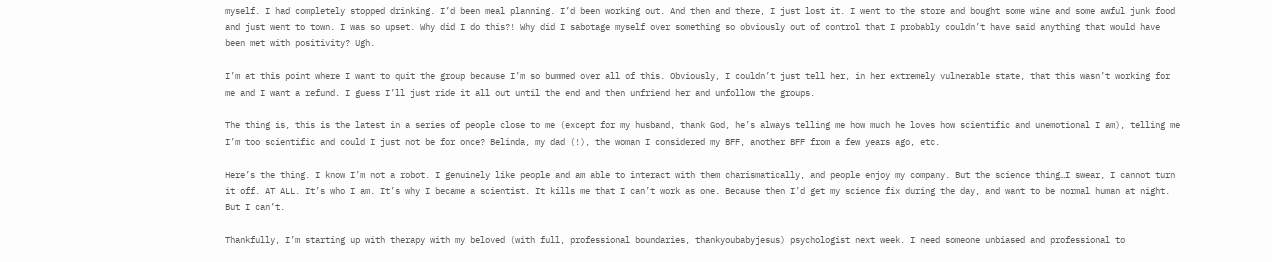myself. I had completely stopped drinking. I’d been meal planning. I’d been working out. And then and there, I just lost it. I went to the store and bought some wine and some awful junk food and just went to town. I was so upset. Why did I do this?! Why did I sabotage myself over something so obviously out of control that I probably couldn’t have said anything that would have been met with positivity? Ugh.

I’m at this point where I want to quit the group because I’m so bummed over all of this. Obviously, I couldn’t just tell her, in her extremely vulnerable state, that this wasn’t working for me and I want a refund. I guess I’ll just ride it all out until the end and then unfriend her and unfollow the groups.

The thing is, this is the latest in a series of people close to me (except for my husband, thank God, he’s always telling me how much he loves how scientific and unemotional I am), telling me I’m too scientific and could I just not be for once? Belinda, my dad (!), the woman I considered my BFF, another BFF from a few years ago, etc.

Here’s the thing. I know I’m not a robot. I genuinely like people and am able to interact with them charismatically, and people enjoy my company. But the science thing…I swear, I cannot turn it off. AT ALL. It’s who I am. It’s why I became a scientist. It kills me that I can’t work as one. Because then I’d get my science fix during the day, and want to be normal human at night.  But I can’t.

Thankfully, I’m starting up with therapy with my beloved (with full, professional boundaries, thankyoubabyjesus) psychologist next week. I need someone unbiased and professional to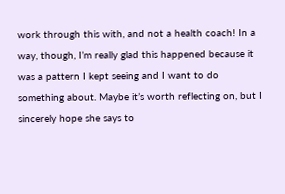work through this with, and not a health coach! In a way, though, I’m really glad this happened because it was a pattern I kept seeing and I want to do something about. Maybe it’s worth reflecting on, but I sincerely hope she says to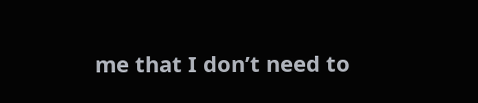me that I don’t need to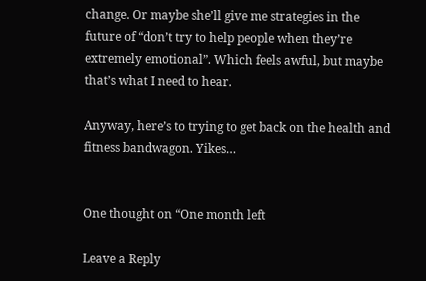change. Or maybe she’ll give me strategies in the future of “don’t try to help people when they’re extremely emotional”. Which feels awful, but maybe that’s what I need to hear.

Anyway, here’s to trying to get back on the health and fitness bandwagon. Yikes…


One thought on “One month left

Leave a Reply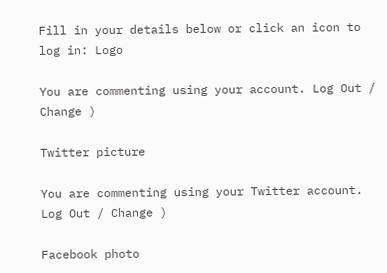Fill in your details below or click an icon to log in: Logo

You are commenting using your account. Log Out / Change )

Twitter picture

You are commenting using your Twitter account. Log Out / Change )

Facebook photo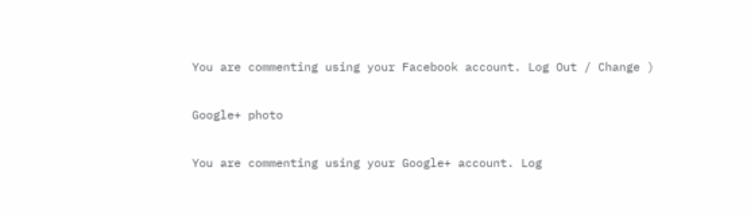You are commenting using your Facebook account. Log Out / Change )

Google+ photo

You are commenting using your Google+ account. Log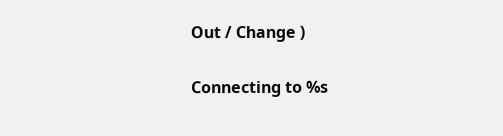Out / Change )

Connecting to %s